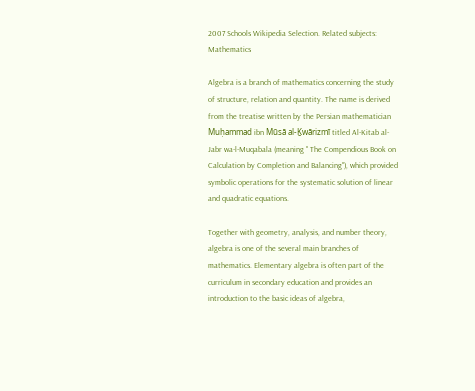2007 Schools Wikipedia Selection. Related subjects: Mathematics

Algebra is a branch of mathematics concerning the study of structure, relation and quantity. The name is derived from the treatise written by the Persian mathematician Muḥammad ibn Mūsā al-Ḵwārizmī titled Al-Kitab al-Jabr wa-l-Muqabala (meaning " The Compendious Book on Calculation by Completion and Balancing"), which provided symbolic operations for the systematic solution of linear and quadratic equations.

Together with geometry, analysis, and number theory, algebra is one of the several main branches of mathematics. Elementary algebra is often part of the curriculum in secondary education and provides an introduction to the basic ideas of algebra,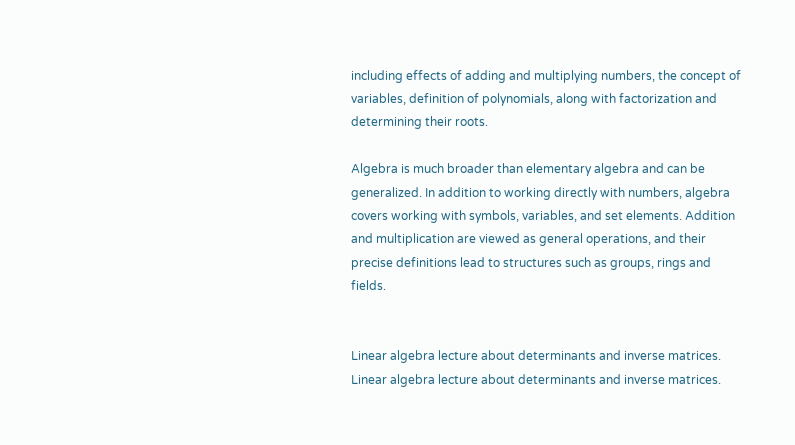including effects of adding and multiplying numbers, the concept of variables, definition of polynomials, along with factorization and determining their roots.

Algebra is much broader than elementary algebra and can be generalized. In addition to working directly with numbers, algebra covers working with symbols, variables, and set elements. Addition and multiplication are viewed as general operations, and their precise definitions lead to structures such as groups, rings and fields.


Linear algebra lecture about determinants and inverse matrices.
Linear algebra lecture about determinants and inverse matrices.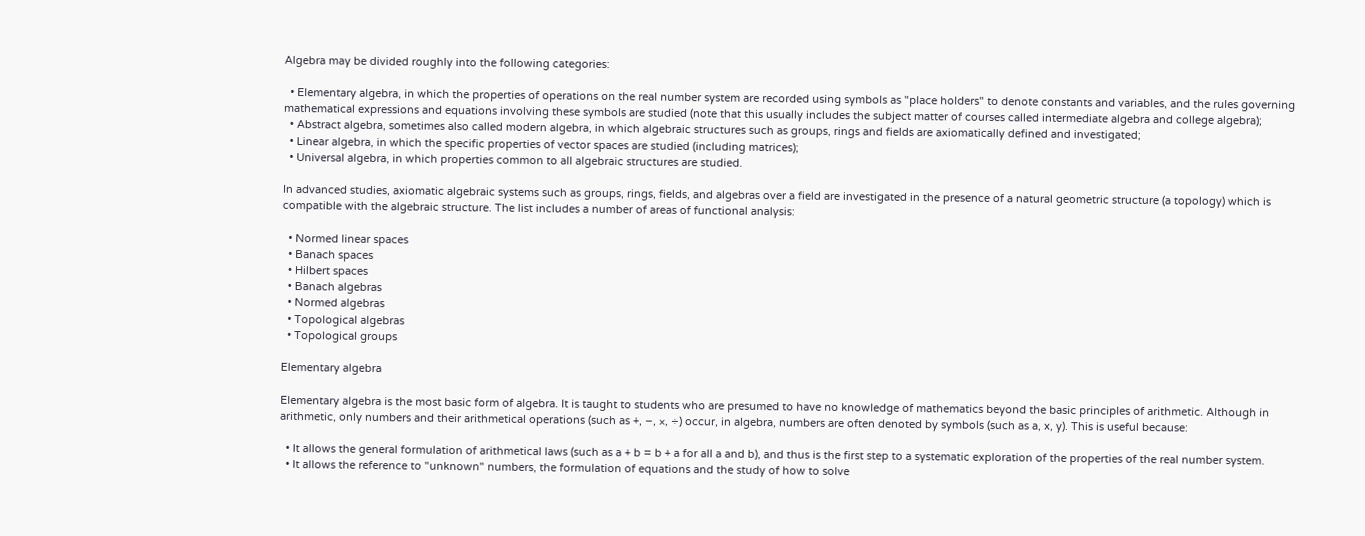Algebra may be divided roughly into the following categories:

  • Elementary algebra, in which the properties of operations on the real number system are recorded using symbols as "place holders" to denote constants and variables, and the rules governing mathematical expressions and equations involving these symbols are studied (note that this usually includes the subject matter of courses called intermediate algebra and college algebra);
  • Abstract algebra, sometimes also called modern algebra, in which algebraic structures such as groups, rings and fields are axiomatically defined and investigated;
  • Linear algebra, in which the specific properties of vector spaces are studied (including matrices);
  • Universal algebra, in which properties common to all algebraic structures are studied.

In advanced studies, axiomatic algebraic systems such as groups, rings, fields, and algebras over a field are investigated in the presence of a natural geometric structure (a topology) which is compatible with the algebraic structure. The list includes a number of areas of functional analysis:

  • Normed linear spaces
  • Banach spaces
  • Hilbert spaces
  • Banach algebras
  • Normed algebras
  • Topological algebras
  • Topological groups

Elementary algebra

Elementary algebra is the most basic form of algebra. It is taught to students who are presumed to have no knowledge of mathematics beyond the basic principles of arithmetic. Although in arithmetic, only numbers and their arithmetical operations (such as +, −, ×, ÷) occur, in algebra, numbers are often denoted by symbols (such as a, x, y). This is useful because:

  • It allows the general formulation of arithmetical laws (such as a + b = b + a for all a and b), and thus is the first step to a systematic exploration of the properties of the real number system.
  • It allows the reference to "unknown" numbers, the formulation of equations and the study of how to solve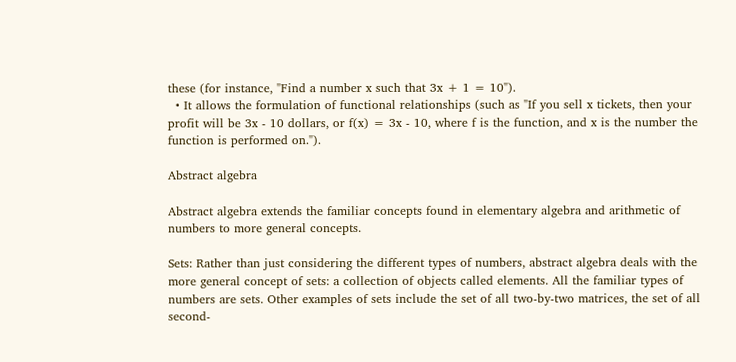these (for instance, "Find a number x such that 3x + 1 = 10").
  • It allows the formulation of functional relationships (such as "If you sell x tickets, then your profit will be 3x - 10 dollars, or f(x) = 3x - 10, where f is the function, and x is the number the function is performed on.").

Abstract algebra

Abstract algebra extends the familiar concepts found in elementary algebra and arithmetic of numbers to more general concepts.

Sets: Rather than just considering the different types of numbers, abstract algebra deals with the more general concept of sets: a collection of objects called elements. All the familiar types of numbers are sets. Other examples of sets include the set of all two-by-two matrices, the set of all second-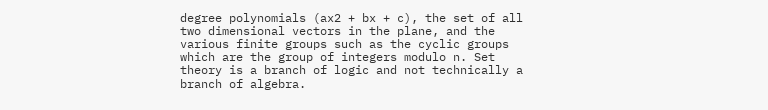degree polynomials (ax2 + bx + c), the set of all two dimensional vectors in the plane, and the various finite groups such as the cyclic groups which are the group of integers modulo n. Set theory is a branch of logic and not technically a branch of algebra.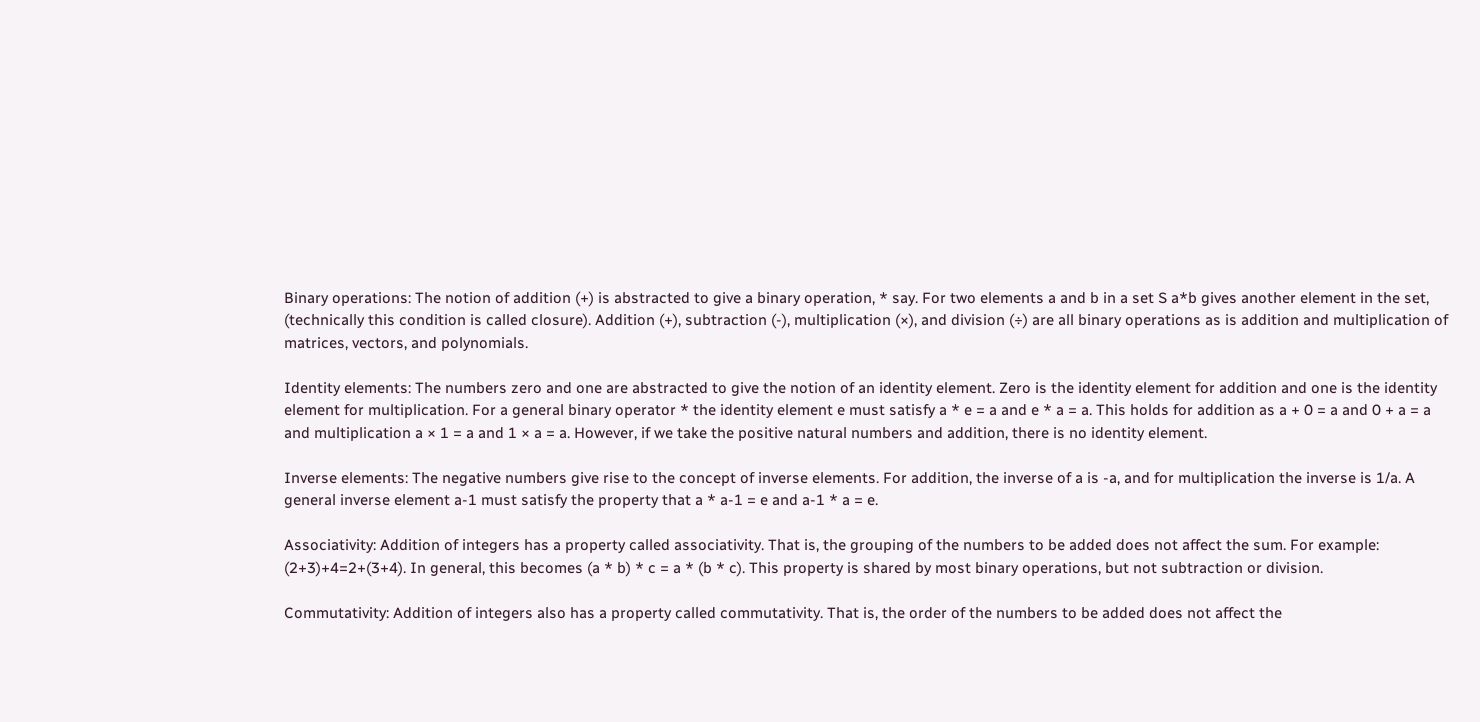Binary operations: The notion of addition (+) is abstracted to give a binary operation, * say. For two elements a and b in a set S a*b gives another element in the set, (technically this condition is called closure). Addition (+), subtraction (-), multiplication (×), and division (÷) are all binary operations as is addition and multiplication of matrices, vectors, and polynomials.

Identity elements: The numbers zero and one are abstracted to give the notion of an identity element. Zero is the identity element for addition and one is the identity element for multiplication. For a general binary operator * the identity element e must satisfy a * e = a and e * a = a. This holds for addition as a + 0 = a and 0 + a = a and multiplication a × 1 = a and 1 × a = a. However, if we take the positive natural numbers and addition, there is no identity element.

Inverse elements: The negative numbers give rise to the concept of inverse elements. For addition, the inverse of a is -a, and for multiplication the inverse is 1/a. A general inverse element a-1 must satisfy the property that a * a-1 = e and a-1 * a = e.

Associativity: Addition of integers has a property called associativity. That is, the grouping of the numbers to be added does not affect the sum. For example: (2+3)+4=2+(3+4). In general, this becomes (a * b) * c = a * (b * c). This property is shared by most binary operations, but not subtraction or division.

Commutativity: Addition of integers also has a property called commutativity. That is, the order of the numbers to be added does not affect the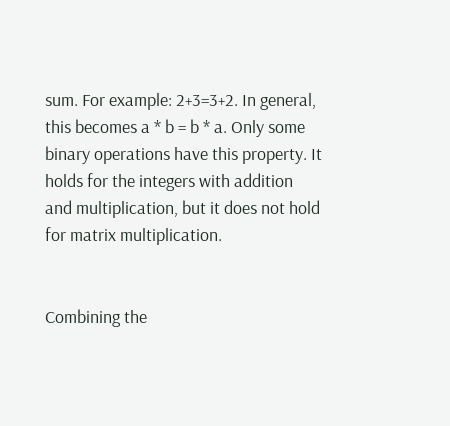sum. For example: 2+3=3+2. In general, this becomes a * b = b * a. Only some binary operations have this property. It holds for the integers with addition and multiplication, but it does not hold for matrix multiplication.


Combining the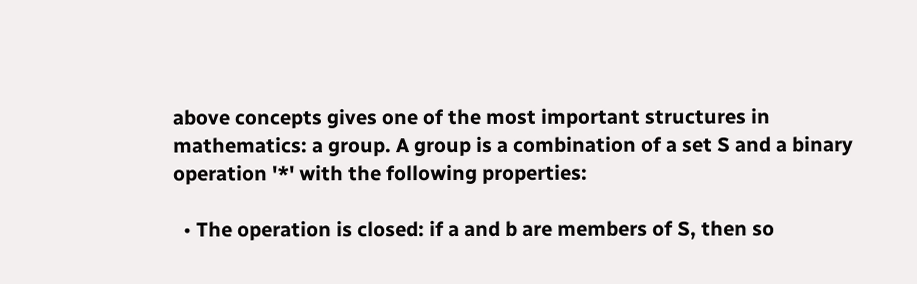above concepts gives one of the most important structures in mathematics: a group. A group is a combination of a set S and a binary operation '*' with the following properties:

  • The operation is closed: if a and b are members of S, then so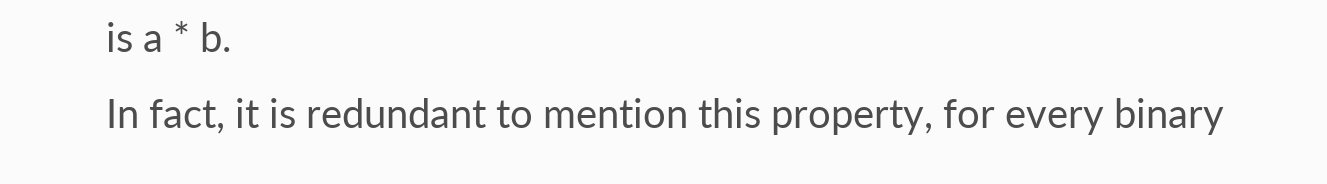is a * b.
In fact, it is redundant to mention this property, for every binary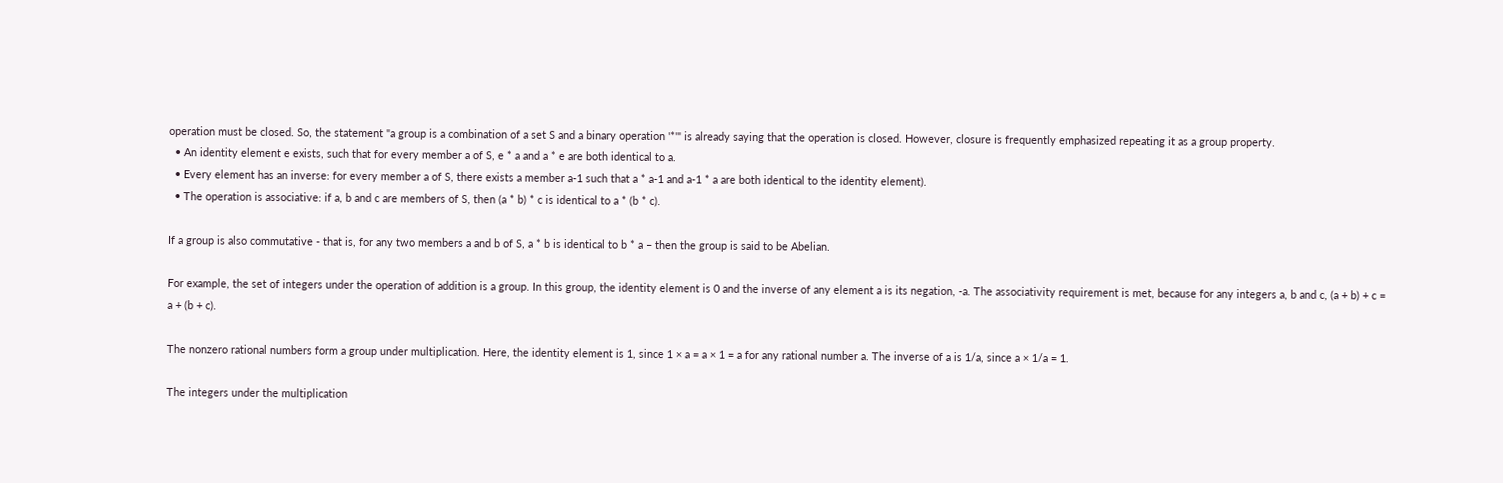operation must be closed. So, the statement "a group is a combination of a set S and a binary operation '*'" is already saying that the operation is closed. However, closure is frequently emphasized repeating it as a group property.
  • An identity element e exists, such that for every member a of S, e * a and a * e are both identical to a.
  • Every element has an inverse: for every member a of S, there exists a member a-1 such that a * a-1 and a-1 * a are both identical to the identity element).
  • The operation is associative: if a, b and c are members of S, then (a * b) * c is identical to a * (b * c).

If a group is also commutative - that is, for any two members a and b of S, a * b is identical to b * a – then the group is said to be Abelian.

For example, the set of integers under the operation of addition is a group. In this group, the identity element is 0 and the inverse of any element a is its negation, -a. The associativity requirement is met, because for any integers a, b and c, (a + b) + c = a + (b + c).

The nonzero rational numbers form a group under multiplication. Here, the identity element is 1, since 1 × a = a × 1 = a for any rational number a. The inverse of a is 1/a, since a × 1/a = 1.

The integers under the multiplication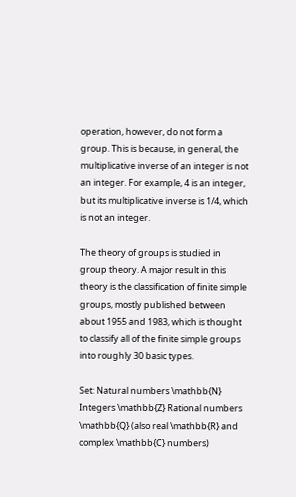operation, however, do not form a group. This is because, in general, the multiplicative inverse of an integer is not an integer. For example, 4 is an integer, but its multiplicative inverse is 1/4, which is not an integer.

The theory of groups is studied in group theory. A major result in this theory is the classification of finite simple groups, mostly published between about 1955 and 1983, which is thought to classify all of the finite simple groups into roughly 30 basic types.

Set: Natural numbers \mathbb{N} Integers \mathbb{Z} Rational numbers \mathbb{Q} (also real \mathbb{R} and complex \mathbb{C} numbers)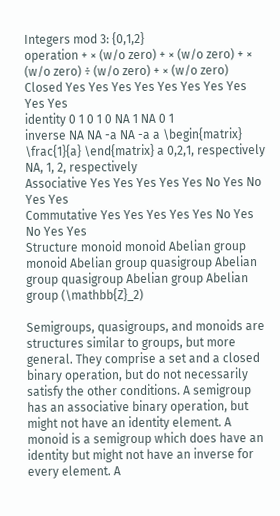Integers mod 3: {0,1,2}
operation + × (w/o zero) + × (w/o zero) + × (w/o zero) ÷ (w/o zero) + × (w/o zero)
Closed Yes Yes Yes Yes Yes Yes Yes Yes Yes Yes
identity 0 1 0 1 0 NA 1 NA 0 1
inverse NA NA -a NA -a a \begin{matrix} \frac{1}{a} \end{matrix} a 0,2,1, respectively NA, 1, 2, respectively
Associative Yes Yes Yes Yes Yes No Yes No Yes Yes
Commutative Yes Yes Yes Yes Yes No Yes No Yes Yes
Structure monoid monoid Abelian group monoid Abelian group quasigroup Abelian group quasigroup Abelian group Abelian group (\mathbb{Z}_2)

Semigroups, quasigroups, and monoids are structures similar to groups, but more general. They comprise a set and a closed binary operation, but do not necessarily satisfy the other conditions. A semigroup has an associative binary operation, but might not have an identity element. A monoid is a semigroup which does have an identity but might not have an inverse for every element. A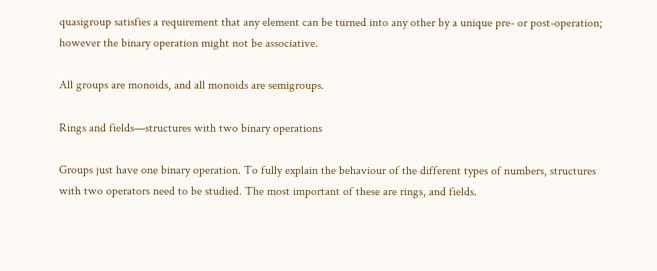quasigroup satisfies a requirement that any element can be turned into any other by a unique pre- or post-operation; however the binary operation might not be associative.

All groups are monoids, and all monoids are semigroups.

Rings and fields—structures with two binary operations

Groups just have one binary operation. To fully explain the behaviour of the different types of numbers, structures with two operators need to be studied. The most important of these are rings, and fields.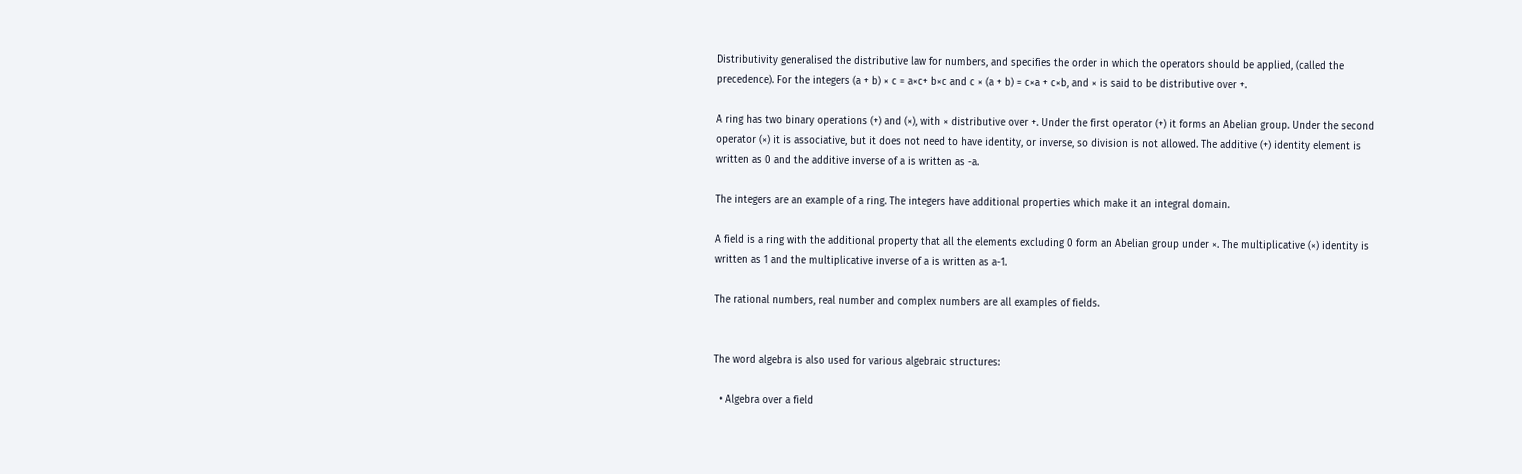Distributivity generalised the distributive law for numbers, and specifies the order in which the operators should be applied, (called the precedence). For the integers (a + b) × c = a×c+ b×c and c × (a + b) = c×a + c×b, and × is said to be distributive over +.

A ring has two binary operations (+) and (×), with × distributive over +. Under the first operator (+) it forms an Abelian group. Under the second operator (×) it is associative, but it does not need to have identity, or inverse, so division is not allowed. The additive (+) identity element is written as 0 and the additive inverse of a is written as -a.

The integers are an example of a ring. The integers have additional properties which make it an integral domain.

A field is a ring with the additional property that all the elements excluding 0 form an Abelian group under ×. The multiplicative (×) identity is written as 1 and the multiplicative inverse of a is written as a-1.

The rational numbers, real number and complex numbers are all examples of fields.


The word algebra is also used for various algebraic structures:

  • Algebra over a field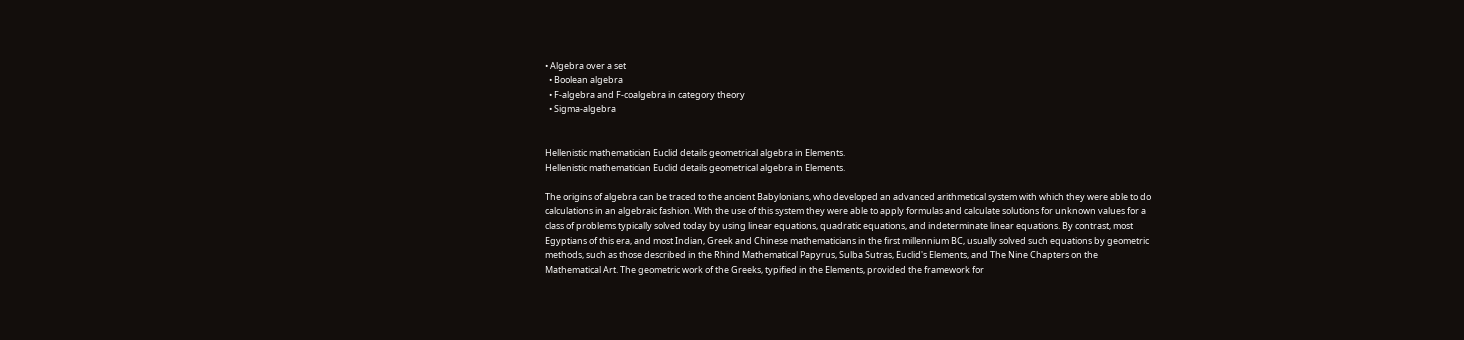• Algebra over a set
  • Boolean algebra
  • F-algebra and F-coalgebra in category theory
  • Sigma-algebra


Hellenistic mathematician Euclid details geometrical algebra in Elements.
Hellenistic mathematician Euclid details geometrical algebra in Elements.

The origins of algebra can be traced to the ancient Babylonians, who developed an advanced arithmetical system with which they were able to do calculations in an algebraic fashion. With the use of this system they were able to apply formulas and calculate solutions for unknown values for a class of problems typically solved today by using linear equations, quadratic equations, and indeterminate linear equations. By contrast, most Egyptians of this era, and most Indian, Greek and Chinese mathematicians in the first millennium BC, usually solved such equations by geometric methods, such as those described in the Rhind Mathematical Papyrus, Sulba Sutras, Euclid's Elements, and The Nine Chapters on the Mathematical Art. The geometric work of the Greeks, typified in the Elements, provided the framework for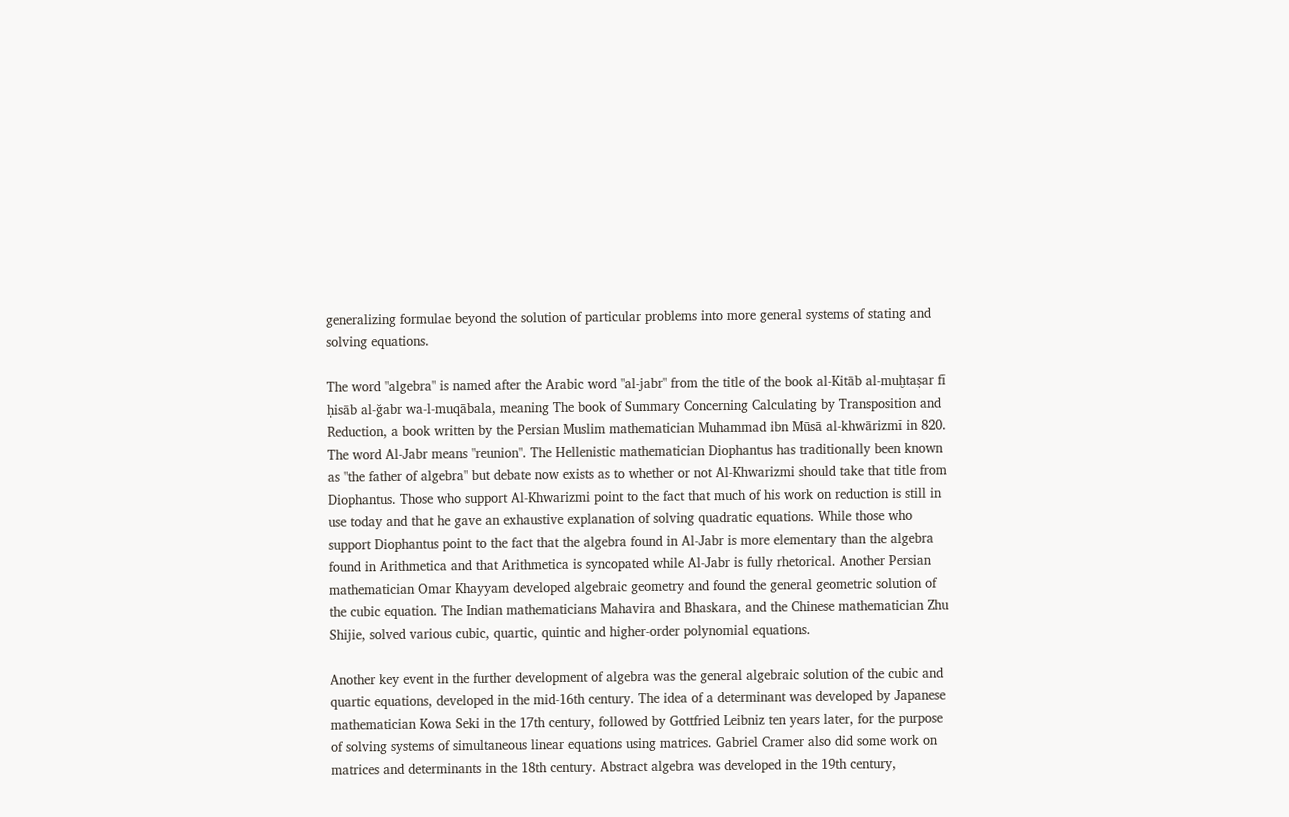generalizing formulae beyond the solution of particular problems into more general systems of stating and solving equations.

The word "algebra" is named after the Arabic word "al-jabr" from the title of the book al-Kitāb al-muḫtaṣar fī ḥisāb al-ğabr wa-l-muqābala, meaning The book of Summary Concerning Calculating by Transposition and Reduction, a book written by the Persian Muslim mathematician Muhammad ibn Mūsā al-khwārizmī in 820. The word Al-Jabr means "reunion". The Hellenistic mathematician Diophantus has traditionally been known as "the father of algebra" but debate now exists as to whether or not Al-Khwarizmi should take that title from Diophantus. Those who support Al-Khwarizmi point to the fact that much of his work on reduction is still in use today and that he gave an exhaustive explanation of solving quadratic equations. While those who support Diophantus point to the fact that the algebra found in Al-Jabr is more elementary than the algebra found in Arithmetica and that Arithmetica is syncopated while Al-Jabr is fully rhetorical. Another Persian mathematician Omar Khayyam developed algebraic geometry and found the general geometric solution of the cubic equation. The Indian mathematicians Mahavira and Bhaskara, and the Chinese mathematician Zhu Shijie, solved various cubic, quartic, quintic and higher-order polynomial equations.

Another key event in the further development of algebra was the general algebraic solution of the cubic and quartic equations, developed in the mid-16th century. The idea of a determinant was developed by Japanese mathematician Kowa Seki in the 17th century, followed by Gottfried Leibniz ten years later, for the purpose of solving systems of simultaneous linear equations using matrices. Gabriel Cramer also did some work on matrices and determinants in the 18th century. Abstract algebra was developed in the 19th century,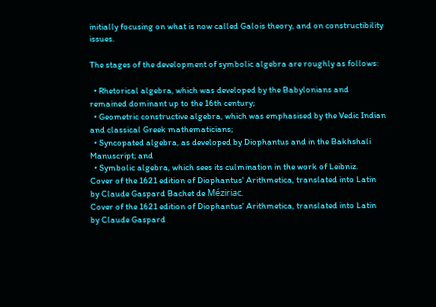initially focusing on what is now called Galois theory, and on constructibility issues.

The stages of the development of symbolic algebra are roughly as follows:

  • Rhetorical algebra, which was developed by the Babylonians and remained dominant up to the 16th century;
  • Geometric constructive algebra, which was emphasised by the Vedic Indian and classical Greek mathematicians;
  • Syncopated algebra, as developed by Diophantus and in the Bakhshali Manuscript; and
  • Symbolic algebra, which sees its culmination in the work of Leibniz.
Cover of the 1621 edition of Diophantus' Arithmetica, translated into Latin by Claude Gaspard Bachet de Méziriac.
Cover of the 1621 edition of Diophantus' Arithmetica, translated into Latin by Claude Gaspard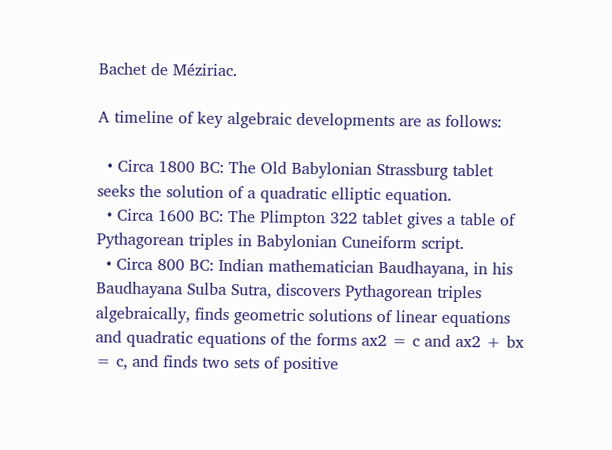Bachet de Méziriac.

A timeline of key algebraic developments are as follows:

  • Circa 1800 BC: The Old Babylonian Strassburg tablet seeks the solution of a quadratic elliptic equation.
  • Circa 1600 BC: The Plimpton 322 tablet gives a table of Pythagorean triples in Babylonian Cuneiform script.
  • Circa 800 BC: Indian mathematician Baudhayana, in his Baudhayana Sulba Sutra, discovers Pythagorean triples algebraically, finds geometric solutions of linear equations and quadratic equations of the forms ax2 = c and ax2 + bx = c, and finds two sets of positive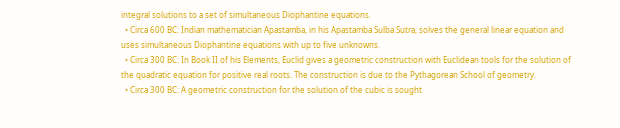integral solutions to a set of simultaneous Diophantine equations.
  • Circa 600 BC: Indian mathematician Apastamba, in his Apastamba Sulba Sutra, solves the general linear equation and uses simultaneous Diophantine equations with up to five unknowns.
  • Circa 300 BC: In Book II of his Elements, Euclid gives a geometric construction with Euclidean tools for the solution of the quadratic equation for positive real roots. The construction is due to the Pythagorean School of geometry.
  • Circa 300 BC: A geometric construction for the solution of the cubic is sought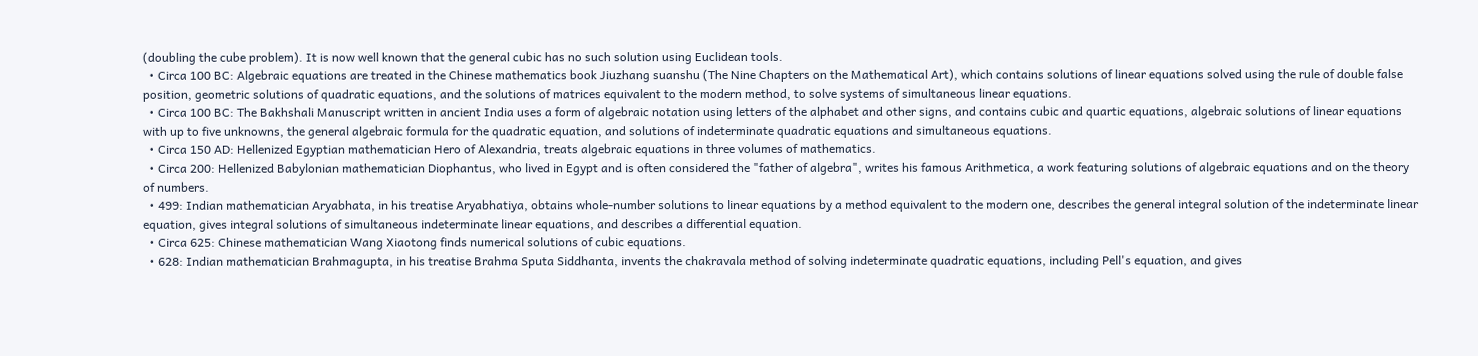(doubling the cube problem). It is now well known that the general cubic has no such solution using Euclidean tools.
  • Circa 100 BC: Algebraic equations are treated in the Chinese mathematics book Jiuzhang suanshu (The Nine Chapters on the Mathematical Art), which contains solutions of linear equations solved using the rule of double false position, geometric solutions of quadratic equations, and the solutions of matrices equivalent to the modern method, to solve systems of simultaneous linear equations.
  • Circa 100 BC: The Bakhshali Manuscript written in ancient India uses a form of algebraic notation using letters of the alphabet and other signs, and contains cubic and quartic equations, algebraic solutions of linear equations with up to five unknowns, the general algebraic formula for the quadratic equation, and solutions of indeterminate quadratic equations and simultaneous equations.
  • Circa 150 AD: Hellenized Egyptian mathematician Hero of Alexandria, treats algebraic equations in three volumes of mathematics.
  • Circa 200: Hellenized Babylonian mathematician Diophantus, who lived in Egypt and is often considered the "father of algebra", writes his famous Arithmetica, a work featuring solutions of algebraic equations and on the theory of numbers.
  • 499: Indian mathematician Aryabhata, in his treatise Aryabhatiya, obtains whole-number solutions to linear equations by a method equivalent to the modern one, describes the general integral solution of the indeterminate linear equation, gives integral solutions of simultaneous indeterminate linear equations, and describes a differential equation.
  • Circa 625: Chinese mathematician Wang Xiaotong finds numerical solutions of cubic equations.
  • 628: Indian mathematician Brahmagupta, in his treatise Brahma Sputa Siddhanta, invents the chakravala method of solving indeterminate quadratic equations, including Pell's equation, and gives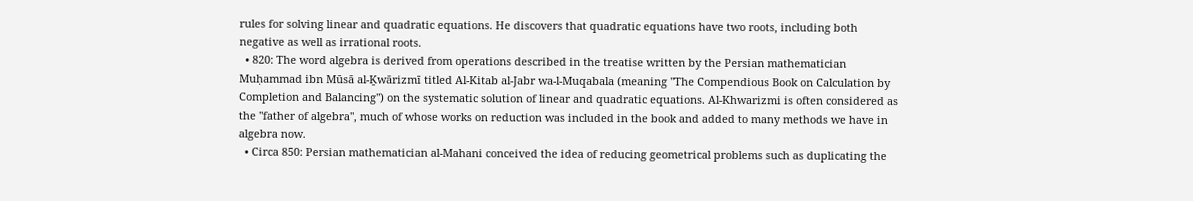rules for solving linear and quadratic equations. He discovers that quadratic equations have two roots, including both negative as well as irrational roots.
  • 820: The word algebra is derived from operations described in the treatise written by the Persian mathematician Muḥammad ibn Mūsā al-Ḵwārizmī titled Al-Kitab al-Jabr wa-l-Muqabala (meaning "The Compendious Book on Calculation by Completion and Balancing") on the systematic solution of linear and quadratic equations. Al-Khwarizmi is often considered as the "father of algebra", much of whose works on reduction was included in the book and added to many methods we have in algebra now.
  • Circa 850: Persian mathematician al-Mahani conceived the idea of reducing geometrical problems such as duplicating the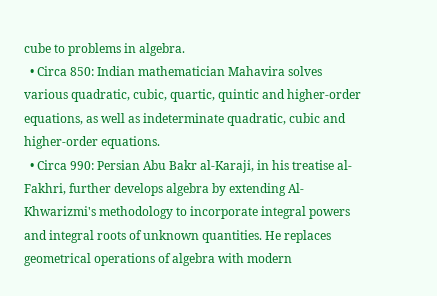cube to problems in algebra.
  • Circa 850: Indian mathematician Mahavira solves various quadratic, cubic, quartic, quintic and higher-order equations, as well as indeterminate quadratic, cubic and higher-order equations.
  • Circa 990: Persian Abu Bakr al-Karaji, in his treatise al-Fakhri, further develops algebra by extending Al-Khwarizmi's methodology to incorporate integral powers and integral roots of unknown quantities. He replaces geometrical operations of algebra with modern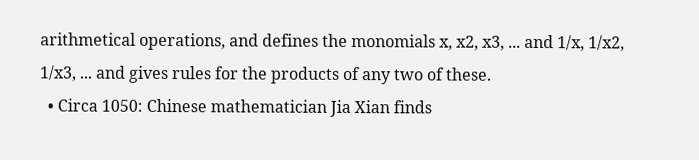arithmetical operations, and defines the monomials x, x2, x3, ... and 1/x, 1/x2, 1/x3, ... and gives rules for the products of any two of these.
  • Circa 1050: Chinese mathematician Jia Xian finds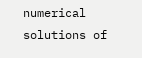numerical solutions of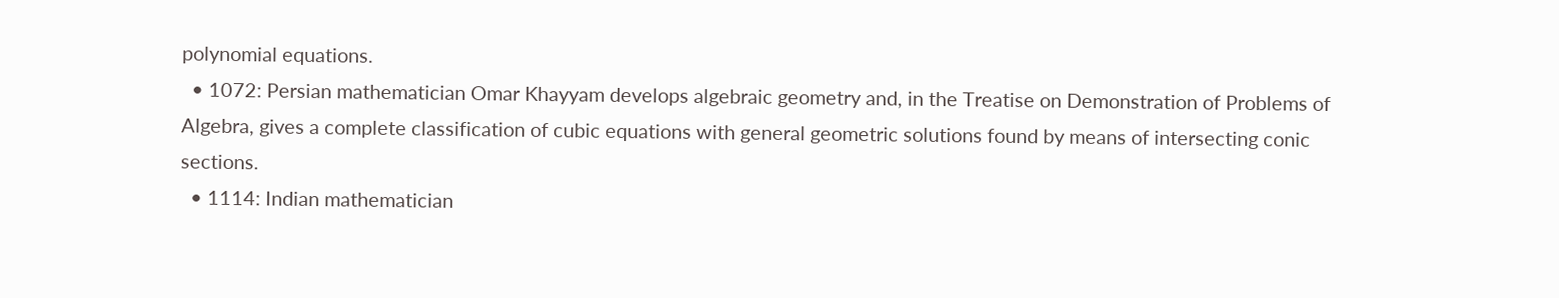polynomial equations.
  • 1072: Persian mathematician Omar Khayyam develops algebraic geometry and, in the Treatise on Demonstration of Problems of Algebra, gives a complete classification of cubic equations with general geometric solutions found by means of intersecting conic sections.
  • 1114: Indian mathematician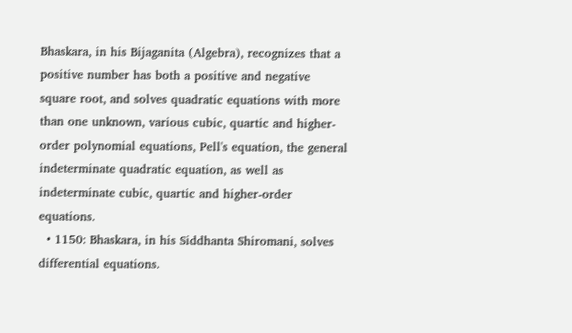Bhaskara, in his Bijaganita (Algebra), recognizes that a positive number has both a positive and negative square root, and solves quadratic equations with more than one unknown, various cubic, quartic and higher-order polynomial equations, Pell's equation, the general indeterminate quadratic equation, as well as indeterminate cubic, quartic and higher-order equations.
  • 1150: Bhaskara, in his Siddhanta Shiromani, solves differential equations.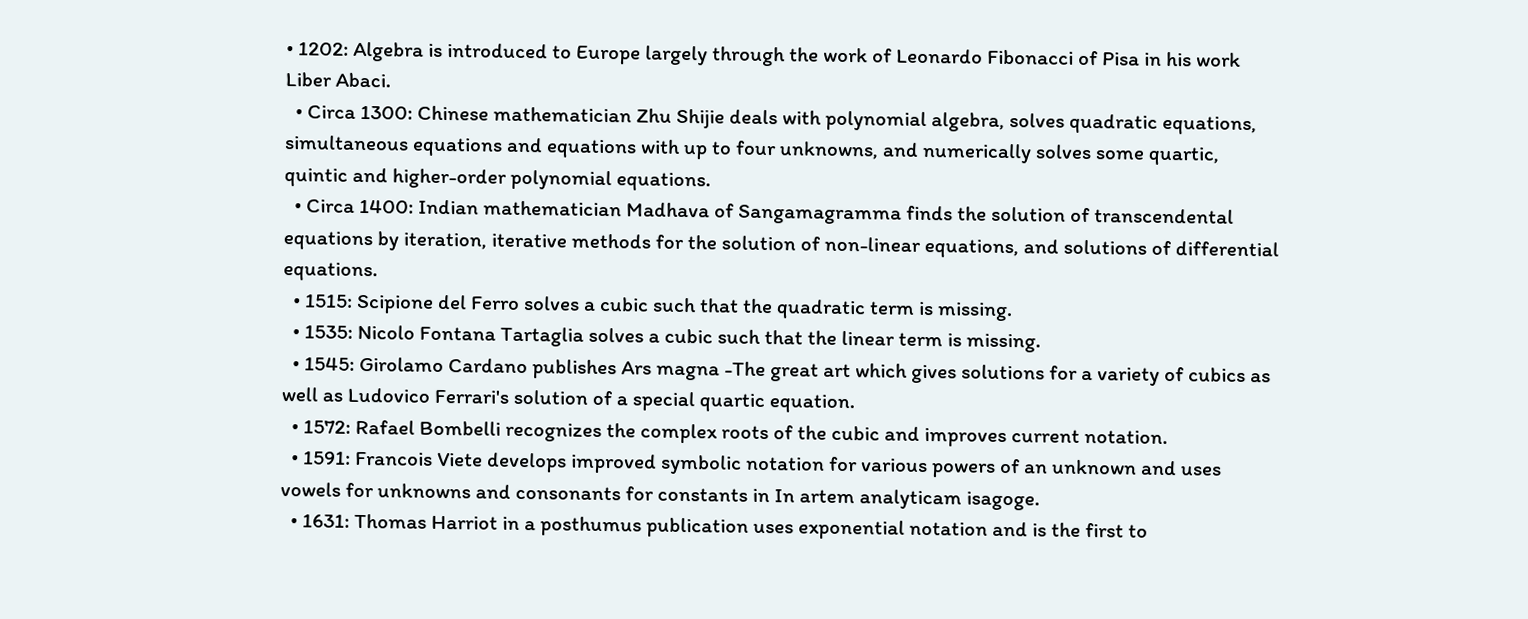• 1202: Algebra is introduced to Europe largely through the work of Leonardo Fibonacci of Pisa in his work Liber Abaci.
  • Circa 1300: Chinese mathematician Zhu Shijie deals with polynomial algebra, solves quadratic equations, simultaneous equations and equations with up to four unknowns, and numerically solves some quartic, quintic and higher-order polynomial equations.
  • Circa 1400: Indian mathematician Madhava of Sangamagramma finds the solution of transcendental equations by iteration, iterative methods for the solution of non-linear equations, and solutions of differential equations.
  • 1515: Scipione del Ferro solves a cubic such that the quadratic term is missing.
  • 1535: Nicolo Fontana Tartaglia solves a cubic such that the linear term is missing.
  • 1545: Girolamo Cardano publishes Ars magna -The great art which gives solutions for a variety of cubics as well as Ludovico Ferrari's solution of a special quartic equation.
  • 1572: Rafael Bombelli recognizes the complex roots of the cubic and improves current notation.
  • 1591: Francois Viete develops improved symbolic notation for various powers of an unknown and uses vowels for unknowns and consonants for constants in In artem analyticam isagoge.
  • 1631: Thomas Harriot in a posthumus publication uses exponential notation and is the first to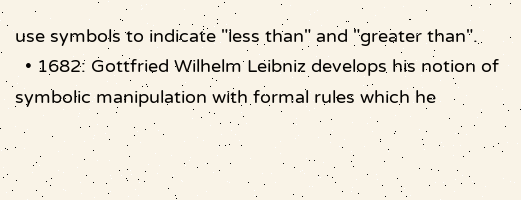use symbols to indicate "less than" and "greater than".
  • 1682: Gottfried Wilhelm Leibniz develops his notion of symbolic manipulation with formal rules which he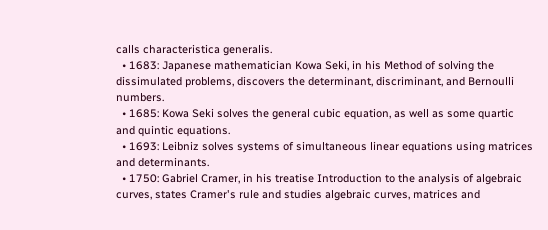calls characteristica generalis.
  • 1683: Japanese mathematician Kowa Seki, in his Method of solving the dissimulated problems, discovers the determinant, discriminant, and Bernoulli numbers.
  • 1685: Kowa Seki solves the general cubic equation, as well as some quartic and quintic equations.
  • 1693: Leibniz solves systems of simultaneous linear equations using matrices and determinants.
  • 1750: Gabriel Cramer, in his treatise Introduction to the analysis of algebraic curves, states Cramer's rule and studies algebraic curves, matrices and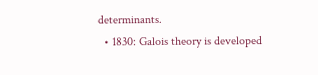determinants.
  • 1830: Galois theory is developed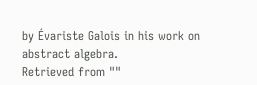by Évariste Galois in his work on abstract algebra.
Retrieved from ""